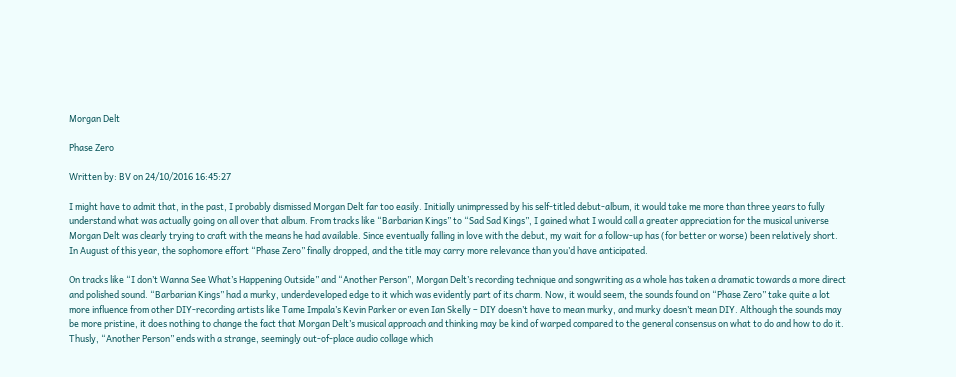Morgan Delt

Phase Zero

Written by: BV on 24/10/2016 16:45:27

I might have to admit that, in the past, I probably dismissed Morgan Delt far too easily. Initially unimpressed by his self-titled debut-album, it would take me more than three years to fully understand what was actually going on all over that album. From tracks like “Barbarian Kings” to “Sad Sad Kings”, I gained what I would call a greater appreciation for the musical universe Morgan Delt was clearly trying to craft with the means he had available. Since eventually falling in love with the debut, my wait for a follow-up has (for better or worse) been relatively short. In August of this year, the sophomore effort “Phase Zero” finally dropped, and the title may carry more relevance than you’d have anticipated.

On tracks like “I don’t Wanna See What’s Happening Outside” and “Another Person”, Morgan Delt’s recording technique and songwriting as a whole has taken a dramatic towards a more direct and polished sound. “Barbarian Kings” had a murky, underdeveloped edge to it which was evidently part of its charm. Now, it would seem, the sounds found on “Phase Zero” take quite a lot more influence from other DIY-recording artists like Tame Impala’s Kevin Parker or even Ian Skelly – DIY doesn’t have to mean murky, and murky doesn’t mean DIY. Although the sounds may be more pristine, it does nothing to change the fact that Morgan Delt’s musical approach and thinking may be kind of warped compared to the general consensus on what to do and how to do it. Thusly, “Another Person” ends with a strange, seemingly out-of-place audio collage which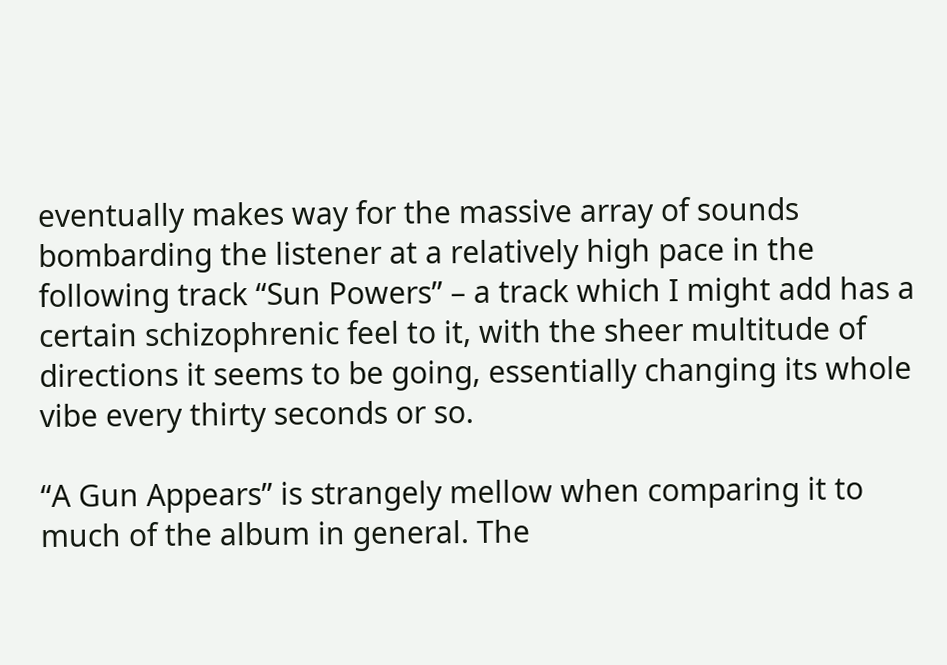eventually makes way for the massive array of sounds bombarding the listener at a relatively high pace in the following track “Sun Powers” – a track which I might add has a certain schizophrenic feel to it, with the sheer multitude of directions it seems to be going, essentially changing its whole vibe every thirty seconds or so.

“A Gun Appears” is strangely mellow when comparing it to much of the album in general. The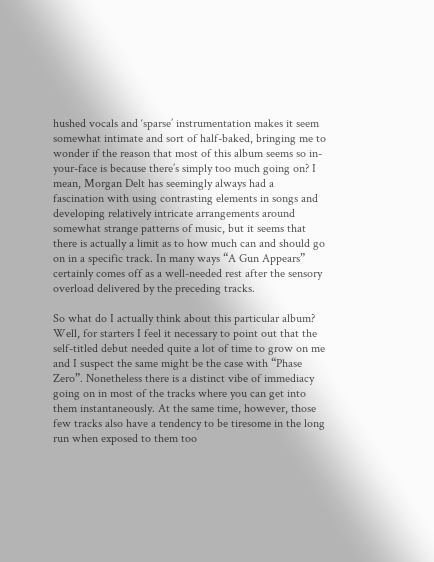hushed vocals and ‘sparse’ instrumentation makes it seem somewhat intimate and sort of half-baked, bringing me to wonder if the reason that most of this album seems so in-your-face is because there’s simply too much going on? I mean, Morgan Delt has seemingly always had a fascination with using contrasting elements in songs and developing relatively intricate arrangements around somewhat strange patterns of music, but it seems that there is actually a limit as to how much can and should go on in a specific track. In many ways “A Gun Appears” certainly comes off as a well-needed rest after the sensory overload delivered by the preceding tracks.

So what do I actually think about this particular album? Well, for starters I feel it necessary to point out that the self-titled debut needed quite a lot of time to grow on me and I suspect the same might be the case with “Phase Zero”. Nonetheless there is a distinct vibe of immediacy going on in most of the tracks where you can get into them instantaneously. At the same time, however, those few tracks also have a tendency to be tiresome in the long run when exposed to them too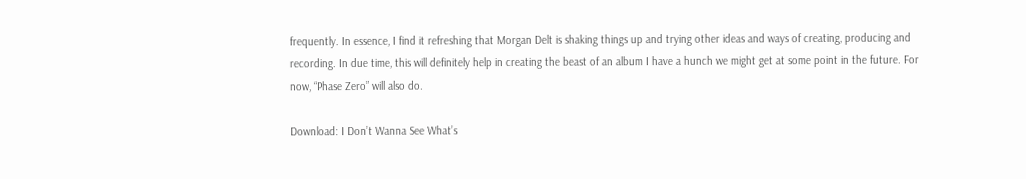frequently. In essence, I find it refreshing that Morgan Delt is shaking things up and trying other ideas and ways of creating, producing and recording. In due time, this will definitely help in creating the beast of an album I have a hunch we might get at some point in the future. For now, “Phase Zero” will also do.

Download: I Don’t Wanna See What’s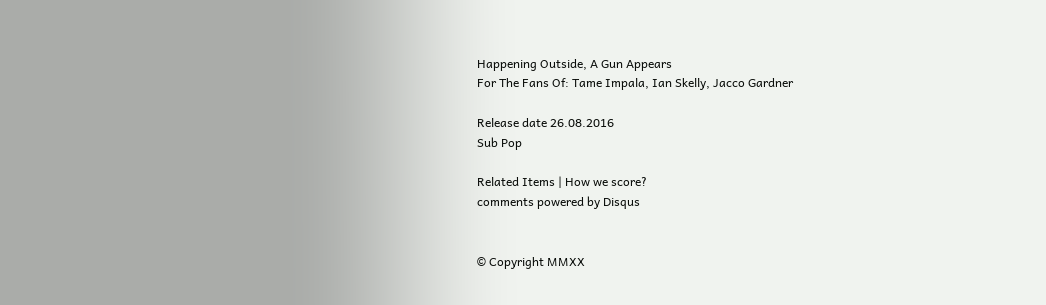Happening Outside, A Gun Appears
For The Fans Of: Tame Impala, Ian Skelly, Jacco Gardner

Release date 26.08.2016
Sub Pop

Related Items | How we score?
comments powered by Disqus


© Copyright MMXX